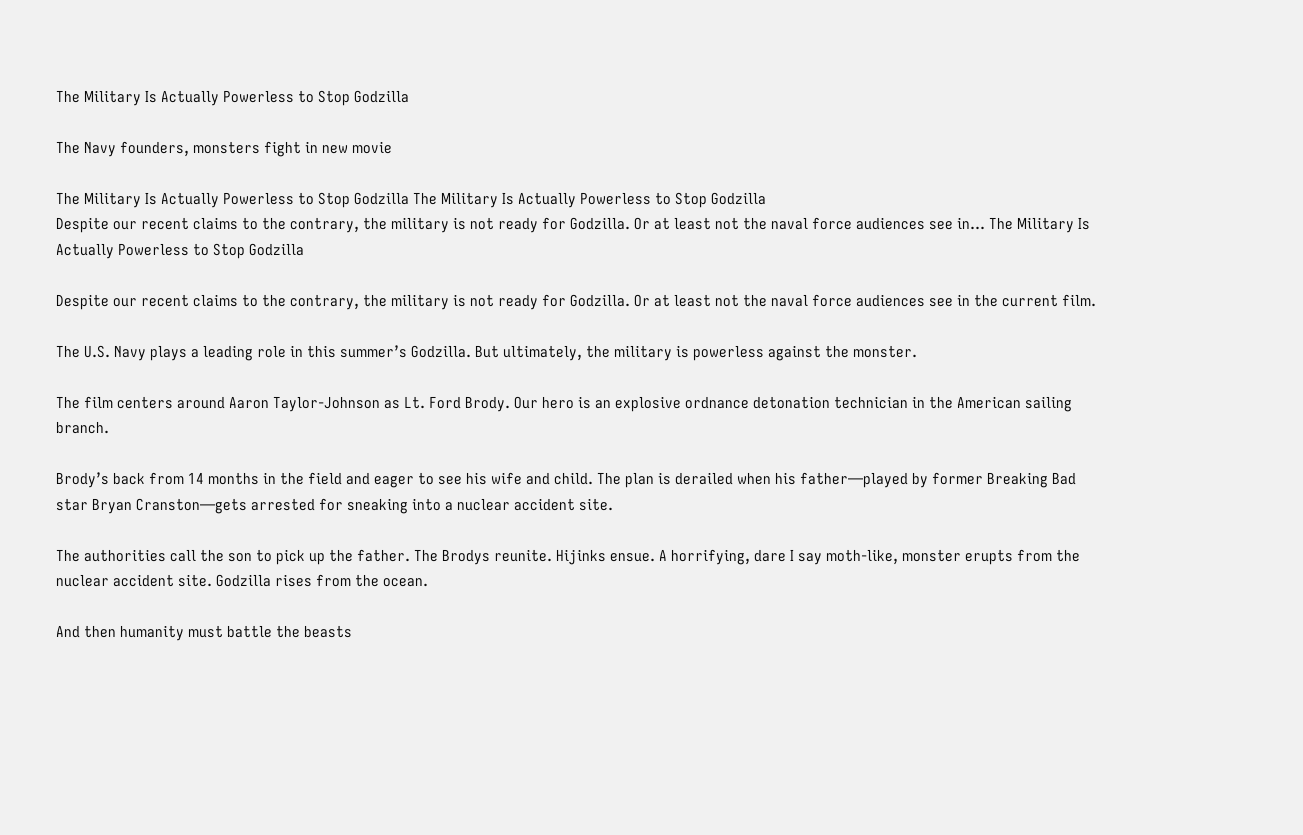The Military Is Actually Powerless to Stop Godzilla

The Navy founders, monsters fight in new movie

The Military Is Actually Powerless to Stop Godzilla The Military Is Actually Powerless to Stop Godzilla
Despite our recent claims to the contrary, the military is not ready for Godzilla. Or at least not the naval force audiences see in... The Military Is Actually Powerless to Stop Godzilla

Despite our recent claims to the contrary, the military is not ready for Godzilla. Or at least not the naval force audiences see in the current film.

The U.S. Navy plays a leading role in this summer’s Godzilla. But ultimately, the military is powerless against the monster.

The film centers around Aaron Taylor-Johnson as Lt. Ford Brody. Our hero is an explosive ordnance detonation technician in the American sailing branch.

Brody’s back from 14 months in the field and eager to see his wife and child. The plan is derailed when his father—played by former Breaking Bad star Bryan Cranston—gets arrested for sneaking into a nuclear accident site.

The authorities call the son to pick up the father. The Brodys reunite. Hijinks ensue. A horrifying, dare I say moth-like, monster erupts from the nuclear accident site. Godzilla rises from the ocean.

And then humanity must battle the beasts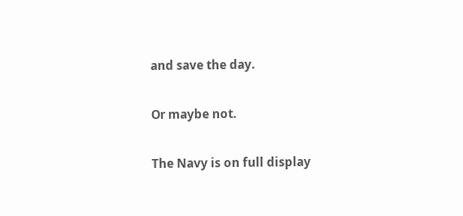and save the day.

Or maybe not.

The Navy is on full display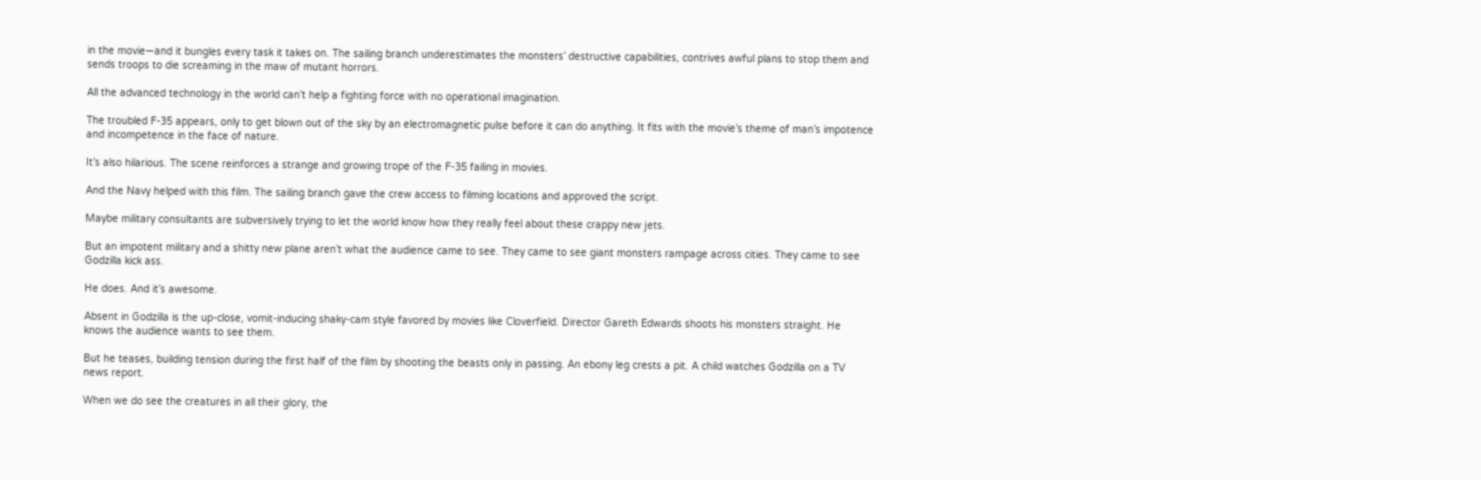in the movie—and it bungles every task it takes on. The sailing branch underestimates the monsters’ destructive capabilities, contrives awful plans to stop them and sends troops to die screaming in the maw of mutant horrors.

All the advanced technology in the world can’t help a fighting force with no operational imagination.

The troubled F-35 appears, only to get blown out of the sky by an electromagnetic pulse before it can do anything. It fits with the movie’s theme of man’s impotence and incompetence in the face of nature.

It’s also hilarious. The scene reinforces a strange and growing trope of the F-35 failing in movies.

And the Navy helped with this film. The sailing branch gave the crew access to filming locations and approved the script.

Maybe military consultants are subversively trying to let the world know how they really feel about these crappy new jets.

But an impotent military and a shitty new plane aren’t what the audience came to see. They came to see giant monsters rampage across cities. They came to see Godzilla kick ass.

He does. And it’s awesome.

Absent in Godzilla is the up-close, vomit-inducing shaky-cam style favored by movies like Cloverfield. Director Gareth Edwards shoots his monsters straight. He knows the audience wants to see them.

But he teases, building tension during the first half of the film by shooting the beasts only in passing. An ebony leg crests a pit. A child watches Godzilla on a TV news report.

When we do see the creatures in all their glory, the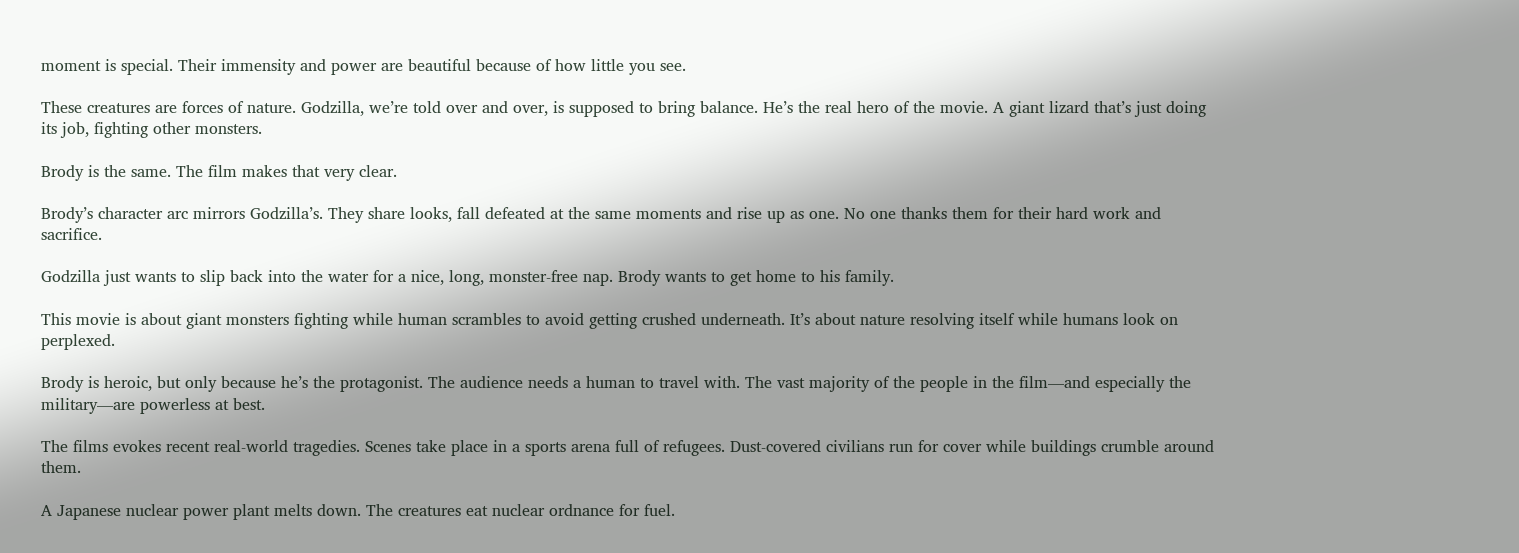moment is special. Their immensity and power are beautiful because of how little you see.

These creatures are forces of nature. Godzilla, we’re told over and over, is supposed to bring balance. He’s the real hero of the movie. A giant lizard that’s just doing its job, fighting other monsters.

Brody is the same. The film makes that very clear.

Brody’s character arc mirrors Godzilla’s. They share looks, fall defeated at the same moments and rise up as one. No one thanks them for their hard work and sacrifice.

Godzilla just wants to slip back into the water for a nice, long, monster-free nap. Brody wants to get home to his family.

This movie is about giant monsters fighting while human scrambles to avoid getting crushed underneath. It’s about nature resolving itself while humans look on perplexed.

Brody is heroic, but only because he’s the protagonist. The audience needs a human to travel with. The vast majority of the people in the film—and especially the military—are powerless at best.

The films evokes recent real-world tragedies. Scenes take place in a sports arena full of refugees. Dust-covered civilians run for cover while buildings crumble around them.

A Japanese nuclear power plant melts down. The creatures eat nuclear ordnance for fuel.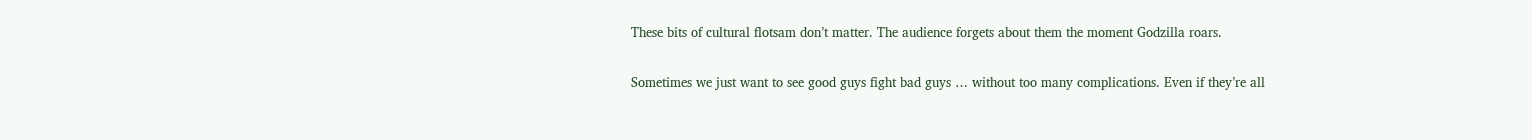These bits of cultural flotsam don’t matter. The audience forgets about them the moment Godzilla roars.

Sometimes we just want to see good guys fight bad guys … without too many complications. Even if they’re all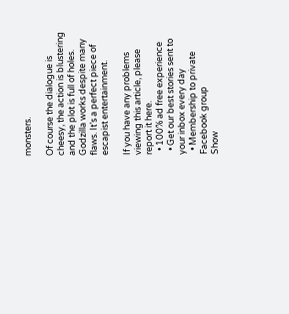monsters.

Of course the dialogue is cheesy, the action is blustering and the plot is full of holes. Godzilla works despite many flaws. It’s a perfect piece of escapist entertainment.

If you have any problems viewing this article, please report it here.
  • 100% ad free experience
  • Get our best stories sent to your inbox every day
  • Membership to private Facebook group
Show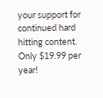your support for continued hard hitting content.
Only $19.99 per year!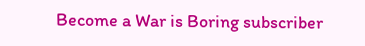Become a War is Boring subscriber